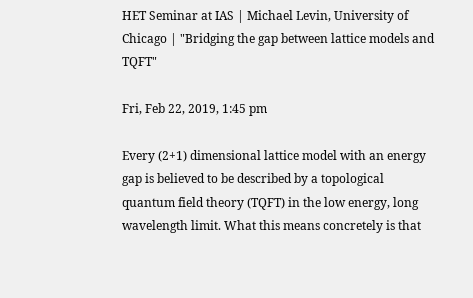HET Seminar at IAS | Michael Levin, University of Chicago | "Bridging the gap between lattice models and TQFT"

Fri, Feb 22, 2019, 1:45 pm

Every (2+1) dimensional lattice model with an energy gap is believed to be described by a topological quantum field theory (TQFT) in the low energy, long wavelength limit. What this means concretely is that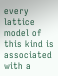every lattice model of this kind is associated with a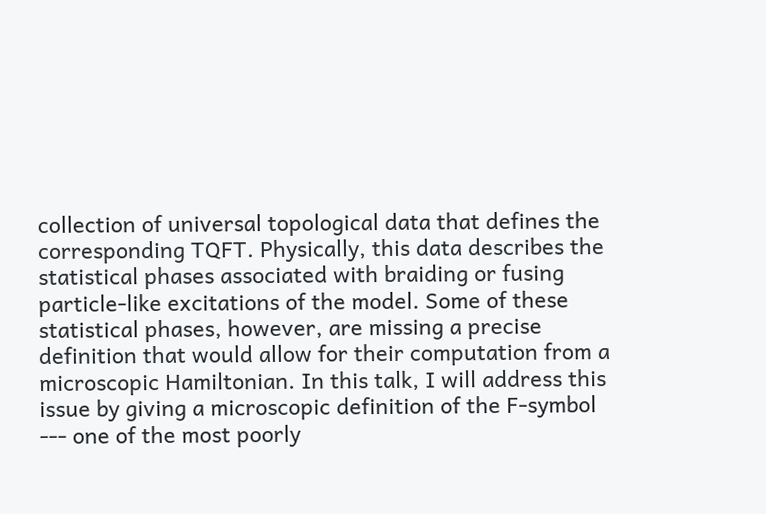collection of universal topological data that defines the corresponding TQFT. Physically, this data describes the statistical phases associated with braiding or fusing particle-like excitations of the model. Some of these statistical phases, however, are missing a precise definition that would allow for their computation from a microscopic Hamiltonian. In this talk, I will address this issue by giving a microscopic definition of the F-symbol --- one of the most poorly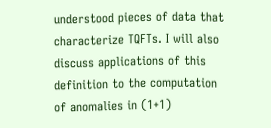understood pieces of data that characterize TQFTs. I will also discuss applications of this definition to the computation of anomalies in (1+1)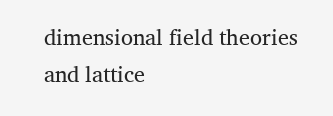dimensional field theories and lattice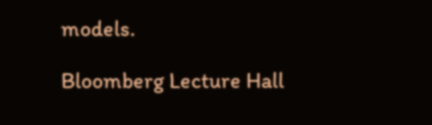models.

Bloomberg Lecture Hall